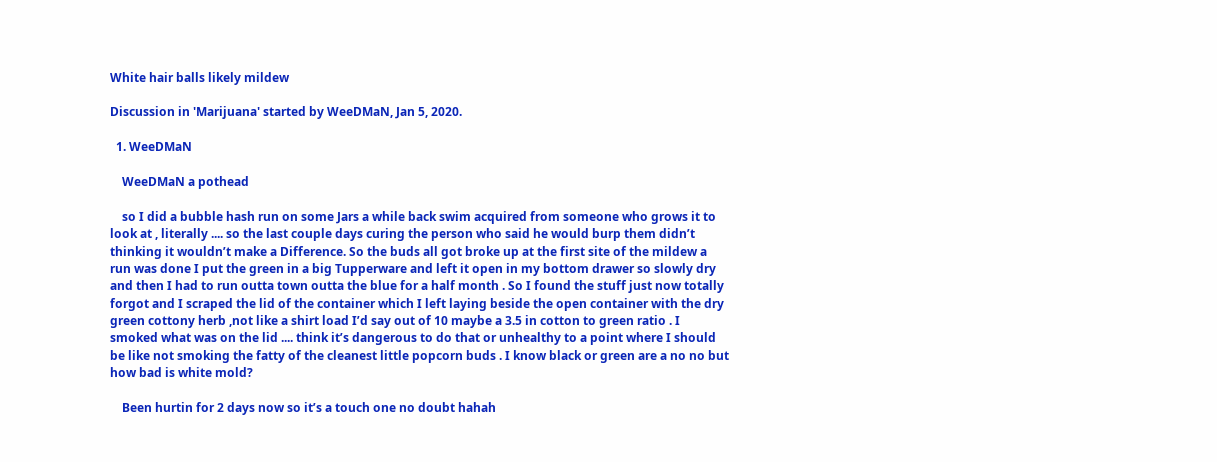White hair balls likely mildew

Discussion in 'Marijuana' started by WeeDMaN, Jan 5, 2020.

  1. WeeDMaN

    WeeDMaN a pothead

    so I did a bubble hash run on some Jars a while back swim acquired from someone who grows it to look at , literally .... so the last couple days curing the person who said he would burp them didn’t thinking it wouldn’t make a Difference. So the buds all got broke up at the first site of the mildew a run was done I put the green in a big Tupperware and left it open in my bottom drawer so slowly dry and then I had to run outta town outta the blue for a half month . So I found the stuff just now totally forgot and I scraped the lid of the container which I left laying beside the open container with the dry green cottony herb ,not like a shirt load I’d say out of 10 maybe a 3.5 in cotton to green ratio . I smoked what was on the lid .... think it’s dangerous to do that or unhealthy to a point where I should be like not smoking the fatty of the cleanest little popcorn buds . I know black or green are a no no but how bad is white mold?

    Been hurtin for 2 days now so it’s a touch one no doubt hahah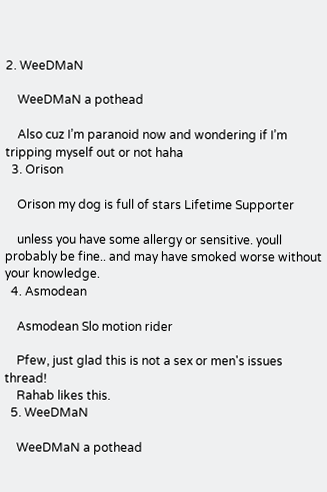2. WeeDMaN

    WeeDMaN a pothead

    Also cuz I’m paranoid now and wondering if I’m tripping myself out or not haha
  3. Orison

    Orison my dog is full of stars Lifetime Supporter

    unless you have some allergy or sensitive. youll probably be fine.. and may have smoked worse without your knowledge.
  4. Asmodean

    Asmodean Slo motion rider

    Pfew, just glad this is not a sex or men's issues thread!
    Rahab likes this.
  5. WeeDMaN

    WeeDMaN a pothead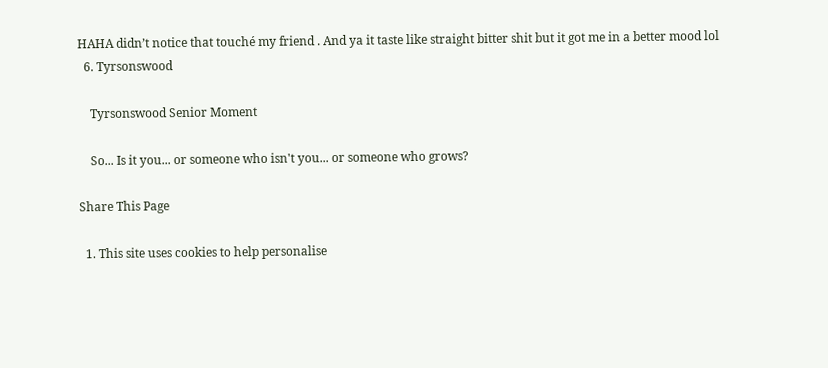HAHA didn’t notice that touché my friend . And ya it taste like straight bitter shit but it got me in a better mood lol
  6. Tyrsonswood

    Tyrsonswood Senior Moment

    So... Is it you... or someone who isn't you... or someone who grows?

Share This Page

  1. This site uses cookies to help personalise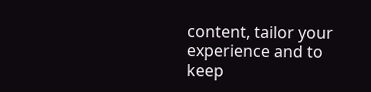content, tailor your experience and to keep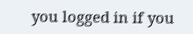you logged in if you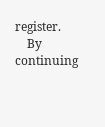register.
    By continuing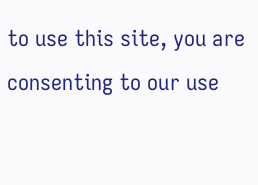to use this site, you are consenting to our use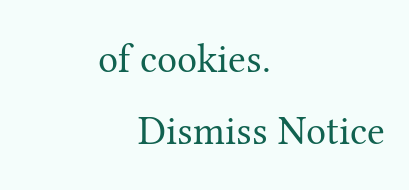of cookies.
    Dismiss Notice